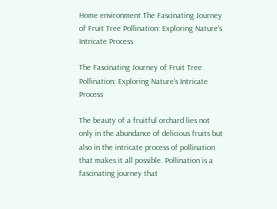Home environment The Fascinating Journey of Fruit Tree Pollination: Exploring Nature's Intricate Process

The Fascinating Journey of Fruit Tree Pollination: Exploring Nature’s Intricate Process

The beauty of a fruitful orchard lies not only in the abundance of delicious fruits but also in the intricate process of pollination that makes it all possible. Pollination is a fascinating journey that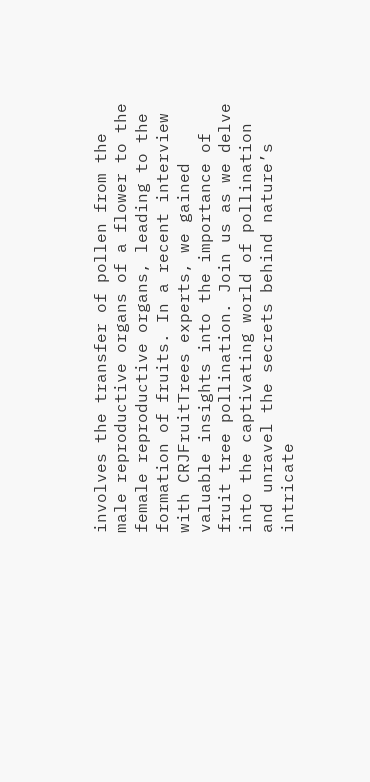involves the transfer of pollen from the male reproductive organs of a flower to the female reproductive organs, leading to the formation of fruits. In a recent interview with CRJFruitTrees experts, we gained valuable insights into the importance of fruit tree pollination. Join us as we delve into the captivating world of pollination and unravel the secrets behind nature’s intricate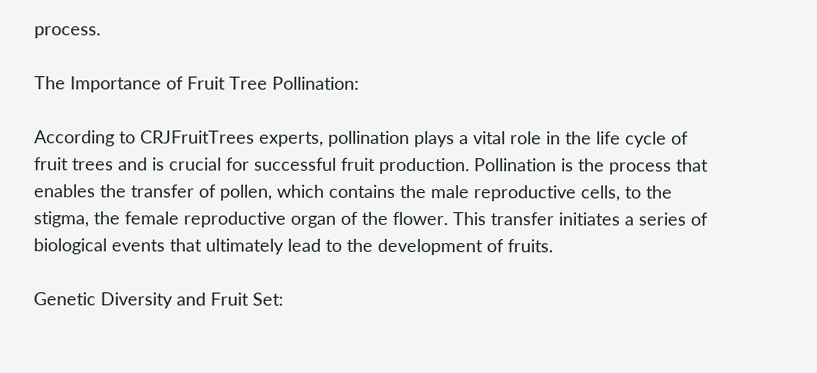process.

The Importance of Fruit Tree Pollination:

According to CRJFruitTrees experts, pollination plays a vital role in the life cycle of fruit trees and is crucial for successful fruit production. Pollination is the process that enables the transfer of pollen, which contains the male reproductive cells, to the stigma, the female reproductive organ of the flower. This transfer initiates a series of biological events that ultimately lead to the development of fruits.

Genetic Diversity and Fruit Set: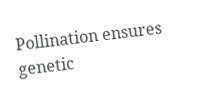Pollination ensures genetic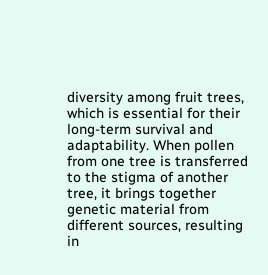diversity among fruit trees, which is essential for their long-term survival and adaptability. When pollen from one tree is transferred to the stigma of another tree, it brings together genetic material from different sources, resulting in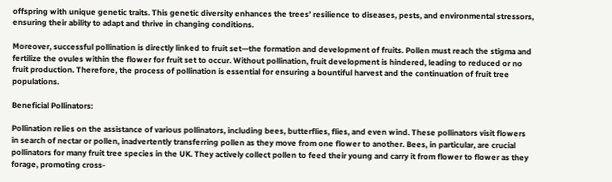offspring with unique genetic traits. This genetic diversity enhances the trees’ resilience to diseases, pests, and environmental stressors, ensuring their ability to adapt and thrive in changing conditions.

Moreover, successful pollination is directly linked to fruit set—the formation and development of fruits. Pollen must reach the stigma and fertilize the ovules within the flower for fruit set to occur. Without pollination, fruit development is hindered, leading to reduced or no fruit production. Therefore, the process of pollination is essential for ensuring a bountiful harvest and the continuation of fruit tree populations.

Beneficial Pollinators:

Pollination relies on the assistance of various pollinators, including bees, butterflies, flies, and even wind. These pollinators visit flowers in search of nectar or pollen, inadvertently transferring pollen as they move from one flower to another. Bees, in particular, are crucial pollinators for many fruit tree species in the UK. They actively collect pollen to feed their young and carry it from flower to flower as they forage, promoting cross-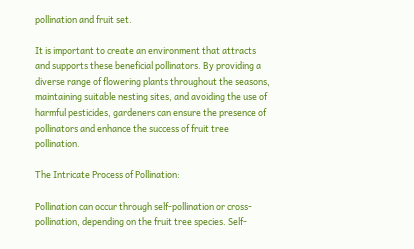pollination and fruit set.

It is important to create an environment that attracts and supports these beneficial pollinators. By providing a diverse range of flowering plants throughout the seasons, maintaining suitable nesting sites, and avoiding the use of harmful pesticides, gardeners can ensure the presence of pollinators and enhance the success of fruit tree pollination.

The Intricate Process of Pollination:

Pollination can occur through self-pollination or cross-pollination, depending on the fruit tree species. Self-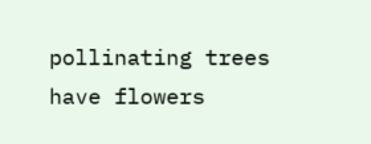pollinating trees have flowers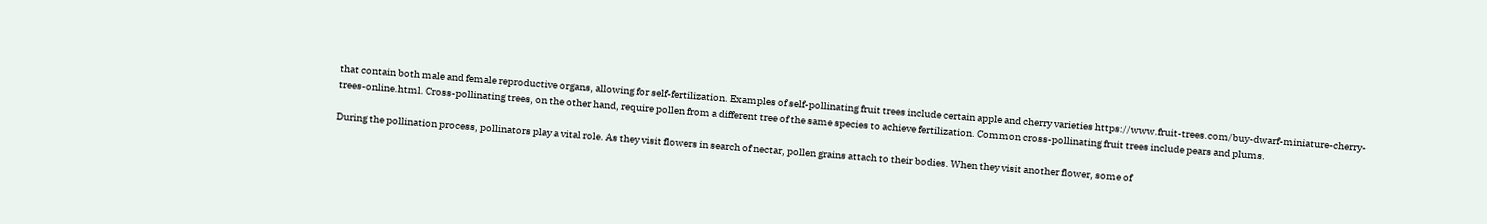that contain both male and female reproductive organs, allowing for self-fertilization. Examples of self-pollinating fruit trees include certain apple and cherry varieties https://www.fruit-trees.com/buy-dwarf-miniature-cherry-trees-online.html. Cross-pollinating trees, on the other hand, require pollen from a different tree of the same species to achieve fertilization. Common cross-pollinating fruit trees include pears and plums.

During the pollination process, pollinators play a vital role. As they visit flowers in search of nectar, pollen grains attach to their bodies. When they visit another flower, some of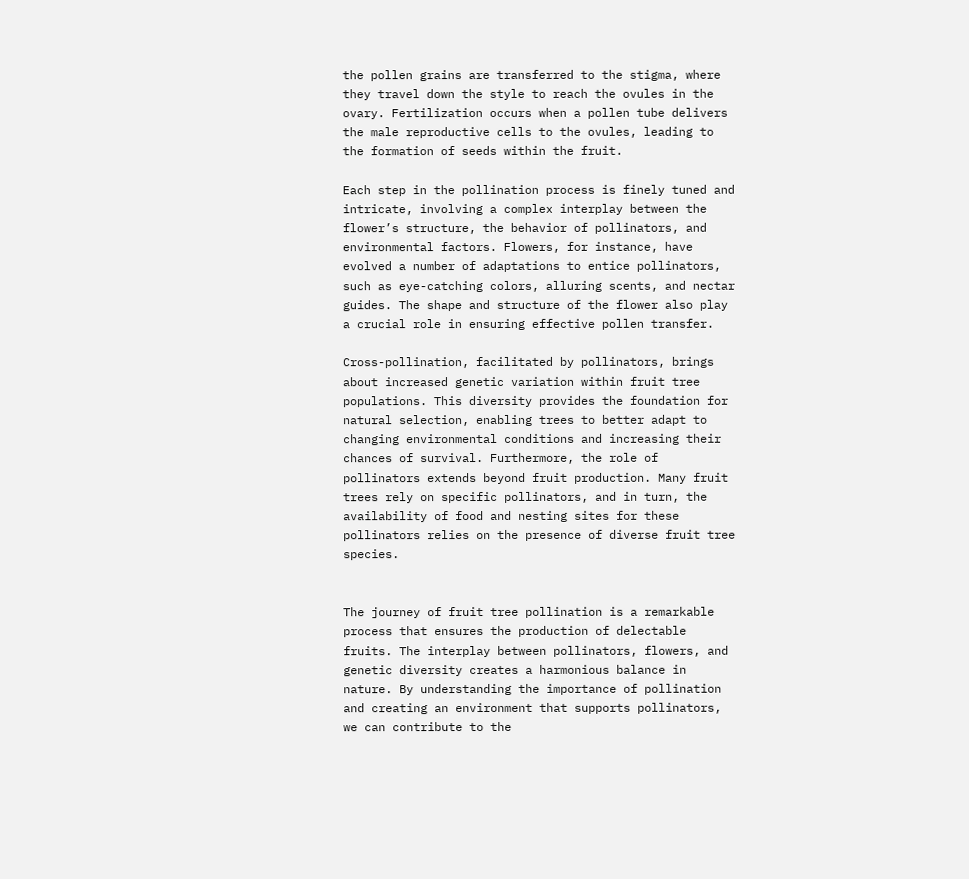the pollen grains are transferred to the stigma, where they travel down the style to reach the ovules in the ovary. Fertilization occurs when a pollen tube delivers the male reproductive cells to the ovules, leading to the formation of seeds within the fruit.

Each step in the pollination process is finely tuned and intricate, involving a complex interplay between the flower’s structure, the behavior of pollinators, and environmental factors. Flowers, for instance, have evolved a number of adaptations to entice pollinators, such as eye-catching colors, alluring scents, and nectar guides. The shape and structure of the flower also play a crucial role in ensuring effective pollen transfer.

Cross-pollination, facilitated by pollinators, brings about increased genetic variation within fruit tree populations. This diversity provides the foundation for natural selection, enabling trees to better adapt to changing environmental conditions and increasing their chances of survival. Furthermore, the role of pollinators extends beyond fruit production. Many fruit trees rely on specific pollinators, and in turn, the availability of food and nesting sites for these pollinators relies on the presence of diverse fruit tree species.


The journey of fruit tree pollination is a remarkable process that ensures the production of delectable fruits. The interplay between pollinators, flowers, and genetic diversity creates a harmonious balance in nature. By understanding the importance of pollination and creating an environment that supports pollinators, we can contribute to the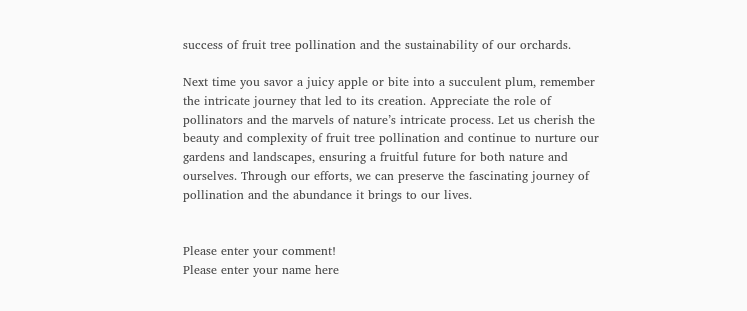success of fruit tree pollination and the sustainability of our orchards.

Next time you savor a juicy apple or bite into a succulent plum, remember the intricate journey that led to its creation. Appreciate the role of pollinators and the marvels of nature’s intricate process. Let us cherish the beauty and complexity of fruit tree pollination and continue to nurture our gardens and landscapes, ensuring a fruitful future for both nature and ourselves. Through our efforts, we can preserve the fascinating journey of pollination and the abundance it brings to our lives.


Please enter your comment!
Please enter your name here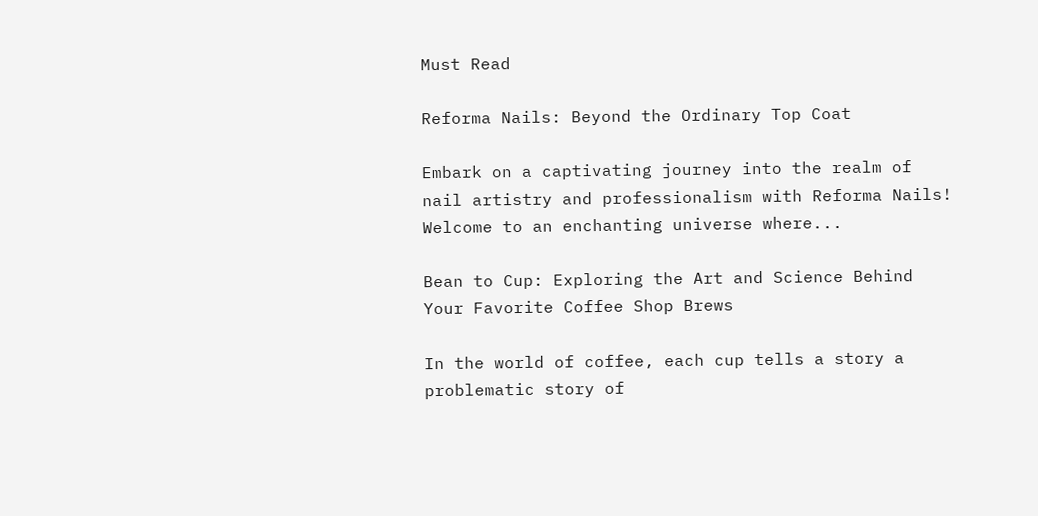Must Read

Reforma Nails: Beyond the Ordinary Top Coat

Embark on a captivating journey into the realm of nail artistry and professionalism with Reforma Nails! Welcome to an enchanting universe where...

Bean to Cup: Exploring the Art and Science Behind Your Favorite Coffee Shop Brews

In the world of coffee, each cup tells a story a problematic story of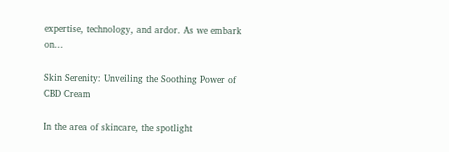expertise, technology, and ardor. As we embark on...

Skin Serenity: Unveiling the Soothing Power of CBD Cream

In the area of skincare, the spotlight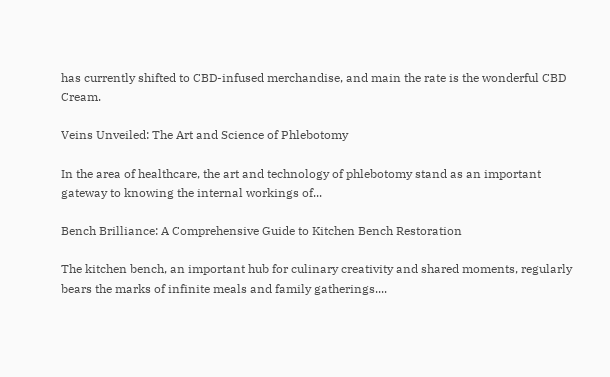has currently shifted to CBD-infused merchandise, and main the rate is the wonderful CBD Cream.

Veins Unveiled: The Art and Science of Phlebotomy

In the area of healthcare, the art and technology of phlebotomy stand as an important gateway to knowing the internal workings of...

Bench Brilliance: A Comprehensive Guide to Kitchen Bench Restoration

The kitchen bench, an important hub for culinary creativity and shared moments, regularly bears the marks of infinite meals and family gatherings....